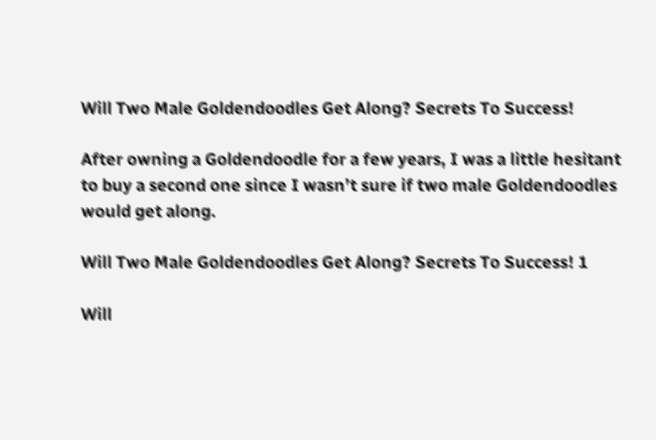Will Two Male Goldendoodles Get Along? Secrets To Success!

After owning a Goldendoodle for a few years, I was a little hesitant to buy a second one since I wasn’t sure if two male Goldendoodles would get along.

Will Two Male Goldendoodles Get Along? Secrets To Success! 1

Will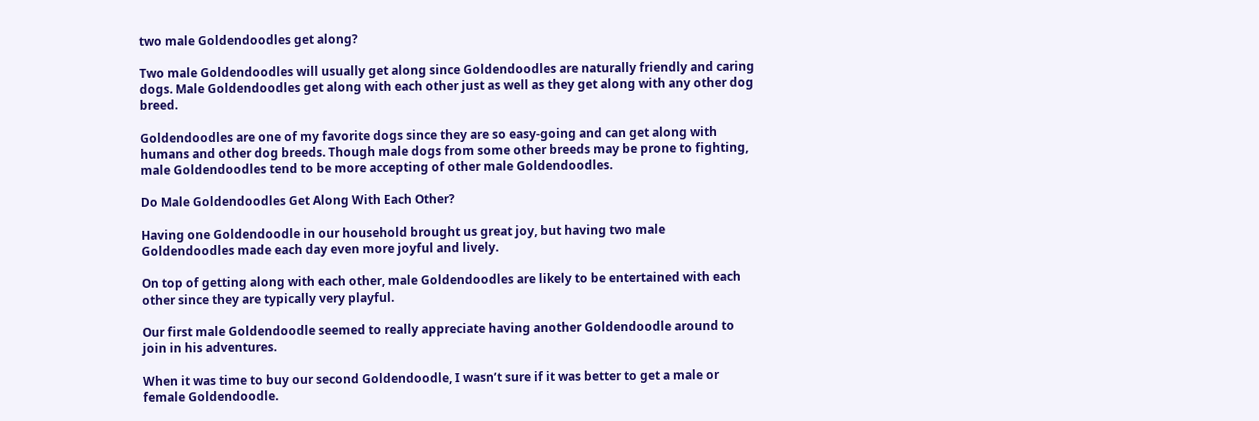two male Goldendoodles get along?

Two male Goldendoodles will usually get along since Goldendoodles are naturally friendly and caring dogs. Male Goldendoodles get along with each other just as well as they get along with any other dog breed.

Goldendoodles are one of my favorite dogs since they are so easy-going and can get along with humans and other dog breeds. Though male dogs from some other breeds may be prone to fighting, male Goldendoodles tend to be more accepting of other male Goldendoodles.

Do Male Goldendoodles Get Along With Each Other?

Having one Goldendoodle in our household brought us great joy, but having two male Goldendoodles made each day even more joyful and lively.

On top of getting along with each other, male Goldendoodles are likely to be entertained with each other since they are typically very playful.

Our first male Goldendoodle seemed to really appreciate having another Goldendoodle around to join in his adventures.

When it was time to buy our second Goldendoodle, I wasn’t sure if it was better to get a male or female Goldendoodle.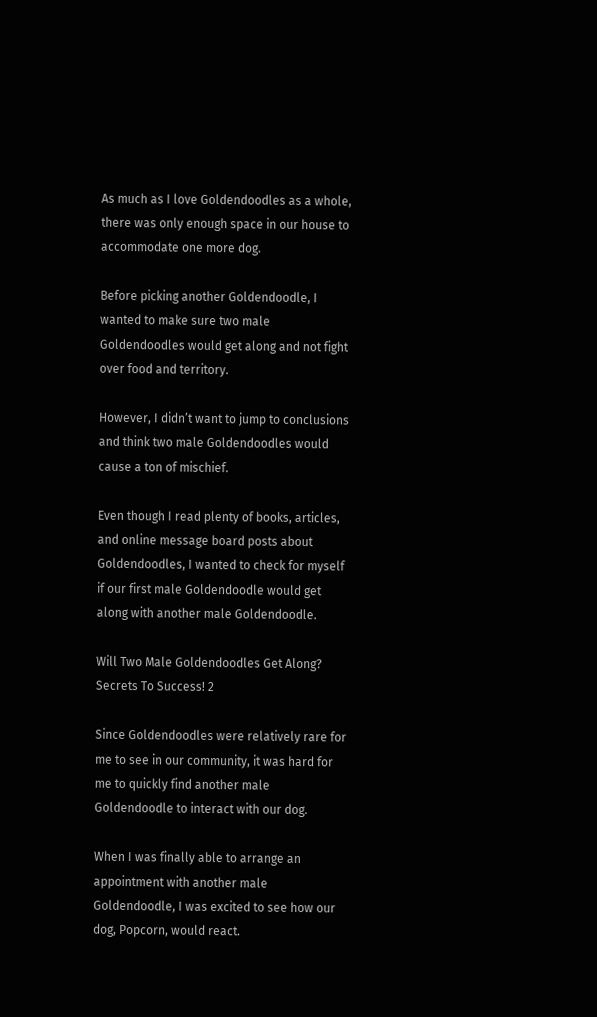As much as I love Goldendoodles as a whole, there was only enough space in our house to accommodate one more dog.

Before picking another Goldendoodle, I wanted to make sure two male Goldendoodles would get along and not fight over food and territory.

However, I didn’t want to jump to conclusions and think two male Goldendoodles would cause a ton of mischief.

Even though I read plenty of books, articles, and online message board posts about Goldendoodles, I wanted to check for myself if our first male Goldendoodle would get along with another male Goldendoodle.

Will Two Male Goldendoodles Get Along? Secrets To Success! 2

Since Goldendoodles were relatively rare for me to see in our community, it was hard for me to quickly find another male Goldendoodle to interact with our dog.

When I was finally able to arrange an appointment with another male Goldendoodle, I was excited to see how our dog, Popcorn, would react.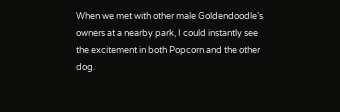When we met with other male Goldendoodle’s owners at a nearby park, I could instantly see the excitement in both Popcorn and the other dog.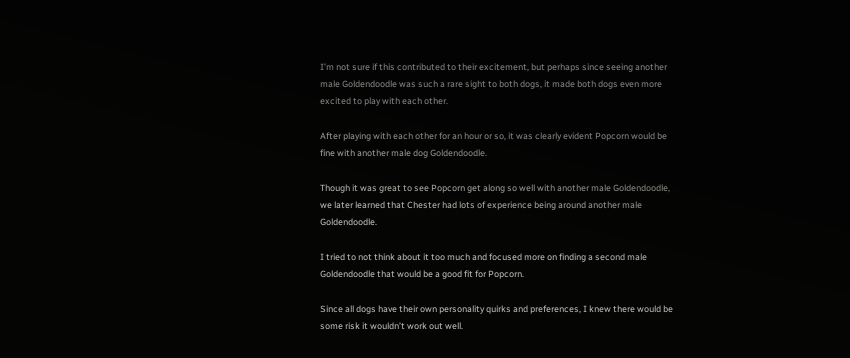I’m not sure if this contributed to their excitement, but perhaps since seeing another male Goldendoodle was such a rare sight to both dogs, it made both dogs even more excited to play with each other.

After playing with each other for an hour or so, it was clearly evident Popcorn would be fine with another male dog Goldendoodle.

Though it was great to see Popcorn get along so well with another male Goldendoodle, we later learned that Chester had lots of experience being around another male Goldendoodle.

I tried to not think about it too much and focused more on finding a second male Goldendoodle that would be a good fit for Popcorn.

Since all dogs have their own personality quirks and preferences, I knew there would be some risk it wouldn’t work out well.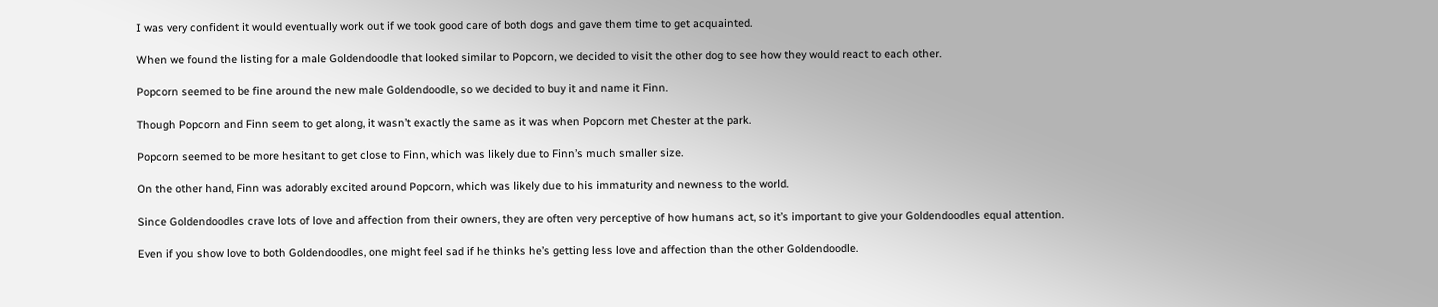I was very confident it would eventually work out if we took good care of both dogs and gave them time to get acquainted.

When we found the listing for a male Goldendoodle that looked similar to Popcorn, we decided to visit the other dog to see how they would react to each other.

Popcorn seemed to be fine around the new male Goldendoodle, so we decided to buy it and name it Finn.

Though Popcorn and Finn seem to get along, it wasn’t exactly the same as it was when Popcorn met Chester at the park.

Popcorn seemed to be more hesitant to get close to Finn, which was likely due to Finn’s much smaller size.

On the other hand, Finn was adorably excited around Popcorn, which was likely due to his immaturity and newness to the world.

Since Goldendoodles crave lots of love and affection from their owners, they are often very perceptive of how humans act, so it’s important to give your Goldendoodles equal attention.

Even if you show love to both Goldendoodles, one might feel sad if he thinks he’s getting less love and affection than the other Goldendoodle.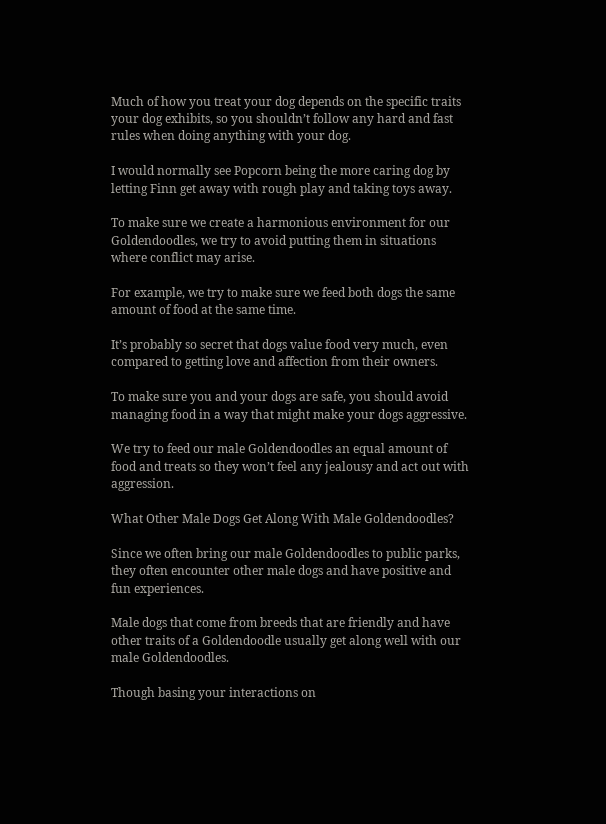Much of how you treat your dog depends on the specific traits your dog exhibits, so you shouldn’t follow any hard and fast rules when doing anything with your dog.

I would normally see Popcorn being the more caring dog by letting Finn get away with rough play and taking toys away.

To make sure we create a harmonious environment for our Goldendoodles, we try to avoid putting them in situations where conflict may arise.

For example, we try to make sure we feed both dogs the same amount of food at the same time.

It’s probably so secret that dogs value food very much, even compared to getting love and affection from their owners.

To make sure you and your dogs are safe, you should avoid managing food in a way that might make your dogs aggressive.

We try to feed our male Goldendoodles an equal amount of food and treats so they won’t feel any jealousy and act out with aggression.

What Other Male Dogs Get Along With Male Goldendoodles?

Since we often bring our male Goldendoodles to public parks, they often encounter other male dogs and have positive and fun experiences.

Male dogs that come from breeds that are friendly and have other traits of a Goldendoodle usually get along well with our male Goldendoodles.

Though basing your interactions on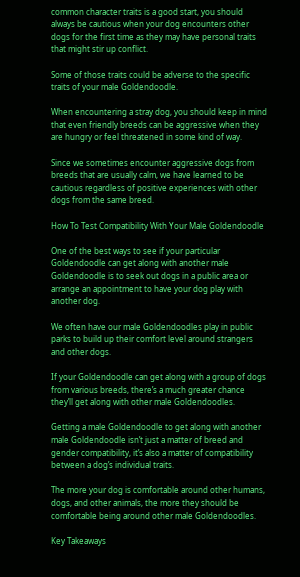common character traits is a good start, you should always be cautious when your dog encounters other dogs for the first time as they may have personal traits that might stir up conflict.

Some of those traits could be adverse to the specific traits of your male Goldendoodle.

When encountering a stray dog, you should keep in mind that even friendly breeds can be aggressive when they are hungry or feel threatened in some kind of way.

Since we sometimes encounter aggressive dogs from breeds that are usually calm, we have learned to be cautious regardless of positive experiences with other dogs from the same breed.

How To Test Compatibility With Your Male Goldendoodle

One of the best ways to see if your particular Goldendoodle can get along with another male Goldendoodle is to seek out dogs in a public area or arrange an appointment to have your dog play with another dog.

We often have our male Goldendoodles play in public parks to build up their comfort level around strangers and other dogs.

If your Goldendoodle can get along with a group of dogs from various breeds, there’s a much greater chance they’ll get along with other male Goldendoodles.

Getting a male Goldendoodle to get along with another male Goldendoodle isn’t just a matter of breed and gender compatibility, it’s also a matter of compatibility between a dog’s individual traits.

The more your dog is comfortable around other humans, dogs, and other animals, the more they should be comfortable being around other male Goldendoodles.

Key Takeaways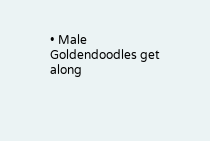• Male Goldendoodles get along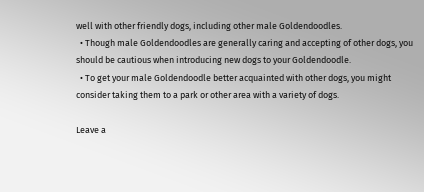well with other friendly dogs, including other male Goldendoodles.
  • Though male Goldendoodles are generally caring and accepting of other dogs, you should be cautious when introducing new dogs to your Goldendoodle.
  • To get your male Goldendoodle better acquainted with other dogs, you might consider taking them to a park or other area with a variety of dogs.

Leave a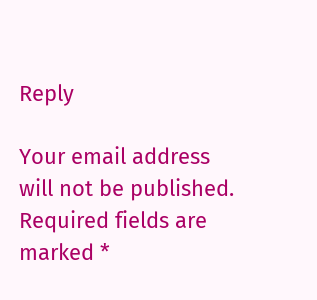Reply

Your email address will not be published. Required fields are marked *